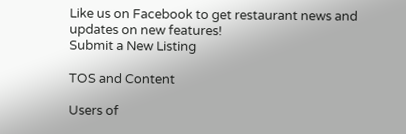Like us on Facebook to get restaurant news and updates on new features!
Submit a New Listing

TOS and Content

Users of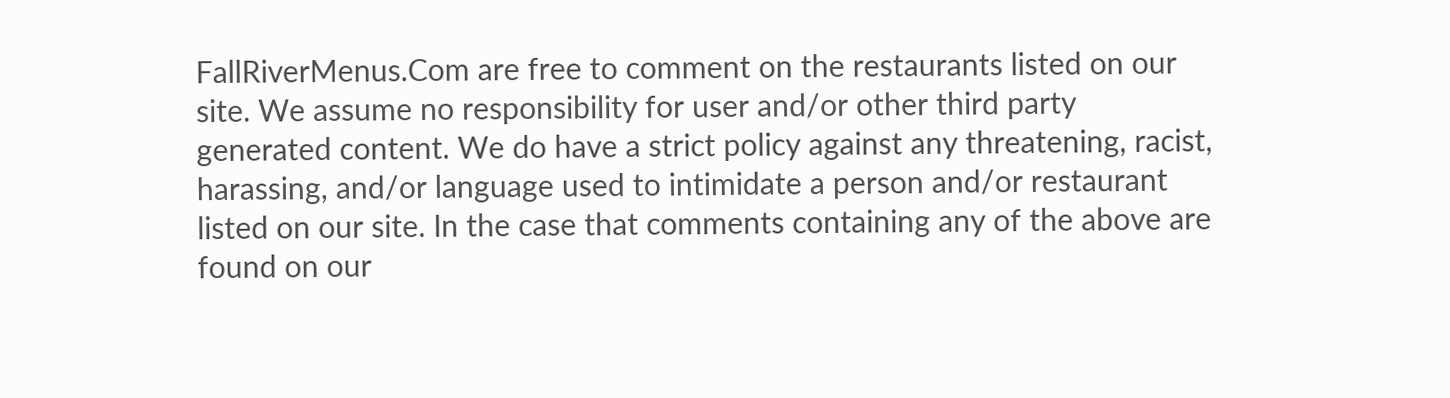FallRiverMenus.Com are free to comment on the restaurants listed on our site. We assume no responsibility for user and/or other third party generated content. We do have a strict policy against any threatening, racist, harassing, and/or language used to intimidate a person and/or restaurant listed on our site. In the case that comments containing any of the above are found on our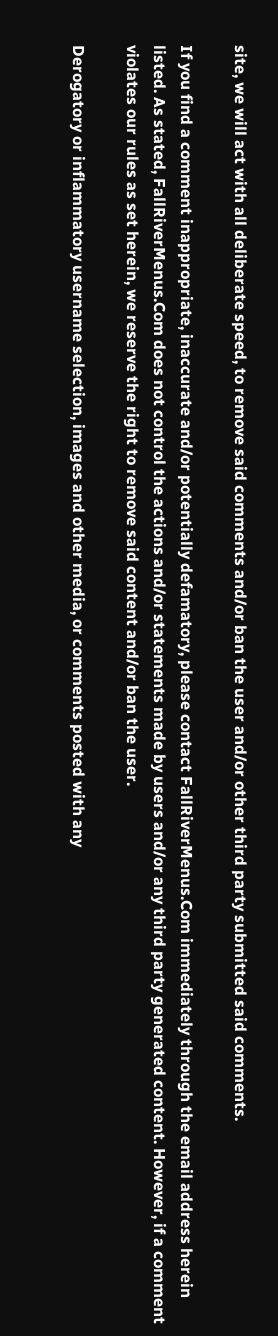site, we will act with all deliberate speed, to remove said comments and/or ban the user and/or other third party submitted said comments.

If you find a comment inappropriate, inaccurate and/or potentially defamatory, please contact FallRiverMenus.Com immediately through the email address herein listed. As stated, FallRiverMenus.Com does not control the actions and/or statements made by users and/or any third party generated content. However, if a comment violates our rules as set herein, we reserve the right to remove said content and/or ban the user.

Derogatory or inflammatory username selection, images and other media, or comments posted with any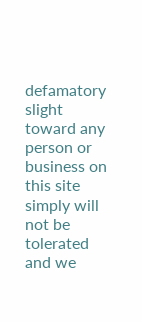defamatory slight toward any person or business on this site simply will not be tolerated and we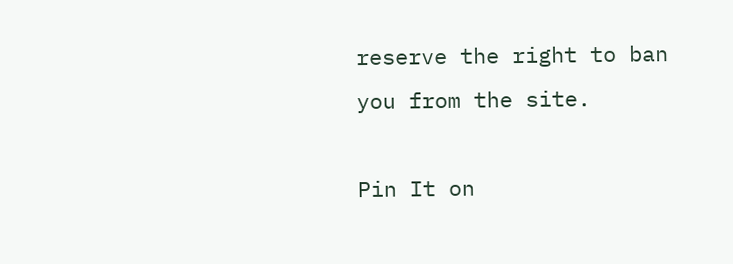reserve the right to ban you from the site.

Pin It on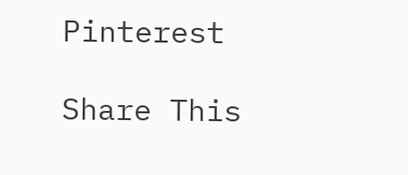Pinterest

Share This